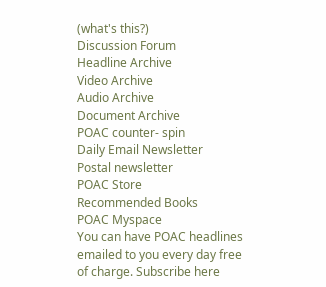(what's this?)
Discussion Forum
Headline Archive
Video Archive
Audio Archive
Document Archive
POAC counter- spin
Daily Email Newsletter
Postal newsletter
POAC Store
Recommended Books
POAC Myspace
You can have POAC headlines emailed to you every day free of charge. Subscribe here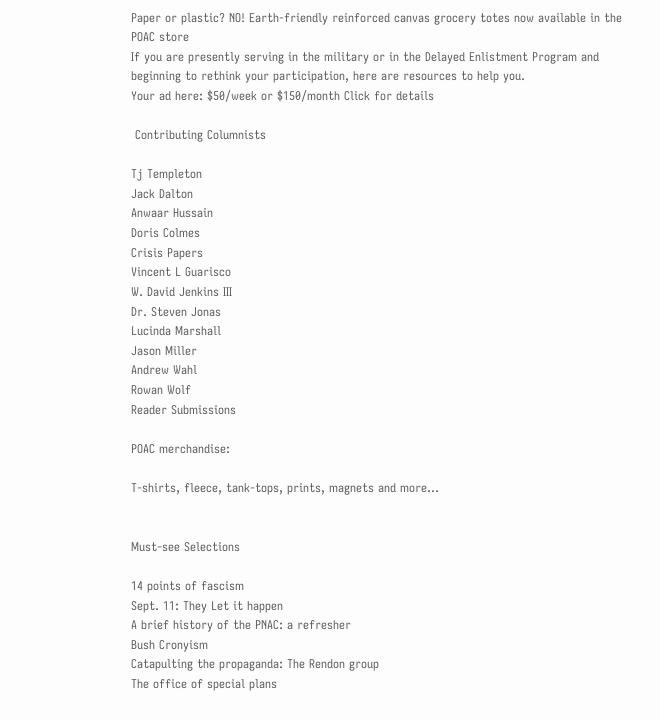Paper or plastic? NO! Earth-friendly reinforced canvas grocery totes now available in the POAC store
If you are presently serving in the military or in the Delayed Enlistment Program and beginning to rethink your participation, here are resources to help you.
Your ad here: $50/week or $150/month Click for details

 Contributing Columnists

Tj Templeton
Jack Dalton
Anwaar Hussain
Doris Colmes
Crisis Papers
Vincent L Guarisco
W. David Jenkins III
Dr. Steven Jonas
Lucinda Marshall
Jason Miller
Andrew Wahl
Rowan Wolf
Reader Submissions

POAC merchandise:

T-shirts, fleece, tank-tops, prints, magnets and more...


Must-see Selections

14 points of fascism
Sept. 11: They Let it happen
A brief history of the PNAC: a refresher
Bush Cronyism
Catapulting the propaganda: The Rendon group
The office of special plans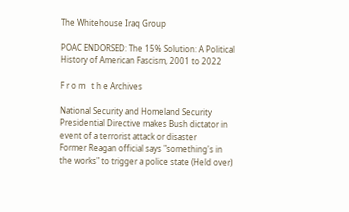The Whitehouse Iraq Group

POAC ENDORSED: The 15% Solution: A Political History of American Fascism, 2001 to 2022

F r o m   t h e Archives

National Security and Homeland Security Presidential Directive makes Bush dictator in event of a terrorist attack or disaster
Former Reagan official says "something's in the works" to trigger a police state (Held over)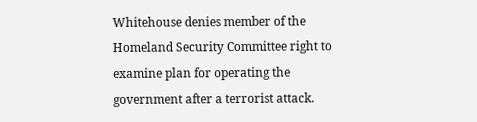Whitehouse denies member of the Homeland Security Committee right to examine plan for operating the government after a terrorist attack.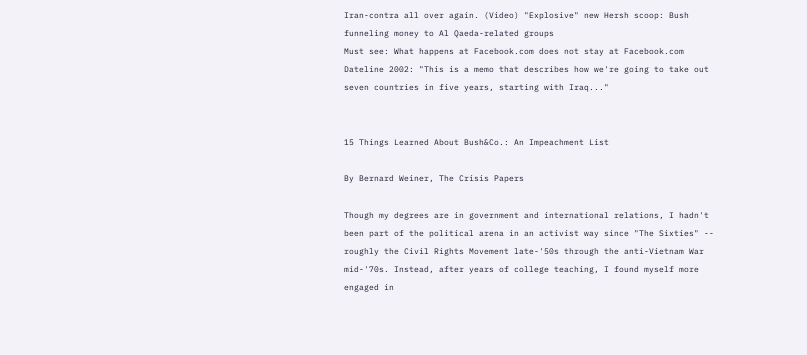Iran-contra all over again. (Video) "Explosive" new Hersh scoop: Bush funneling money to Al Qaeda-related groups
Must see: What happens at Facebook.com does not stay at Facebook.com
Dateline 2002: "This is a memo that describes how we're going to take out seven countries in five years, starting with Iraq..."


15 Things Learned About Bush&Co.: An Impeachment List

By Bernard Weiner, The Crisis Papers

Though my degrees are in government and international relations, I hadn't been part of the political arena in an activist way since "The Sixties" -- roughly the Civil Rights Movement late-'50s through the anti-Vietnam War mid-'70s. Instead, after years of college teaching, I found myself more engaged in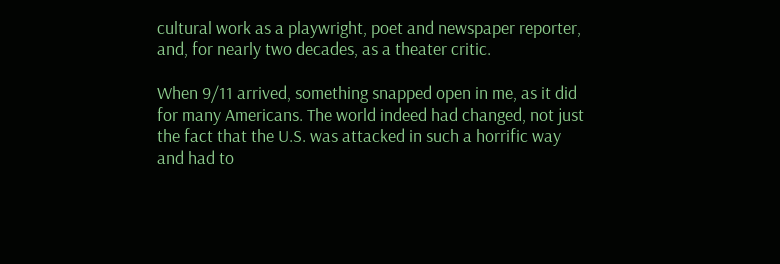cultural work as a playwright, poet and newspaper reporter, and, for nearly two decades, as a theater critic.

When 9/11 arrived, something snapped open in me, as it did for many Americans. The world indeed had changed, not just the fact that the U.S. was attacked in such a horrific way and had to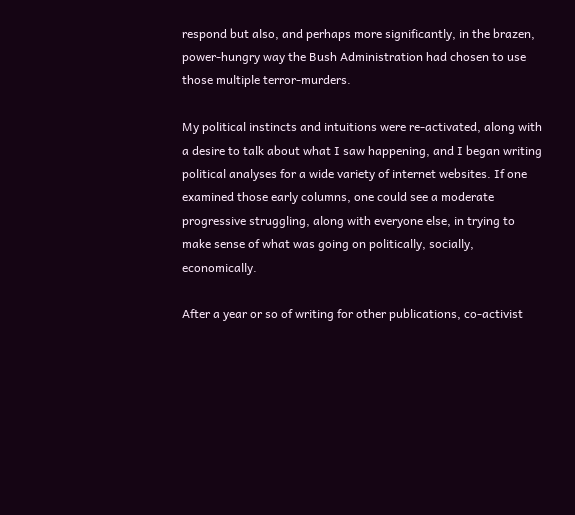respond but also, and perhaps more significantly, in the brazen, power-hungry way the Bush Administration had chosen to use those multiple terror-murders.

My political instincts and intuitions were re-activated, along with a desire to talk about what I saw happening, and I began writing political analyses for a wide variety of internet websites. If one examined those early columns, one could see a moderate progressive struggling, along with everyone else, in trying to make sense of what was going on politically, socially, economically.

After a year or so of writing for other publications, co-activist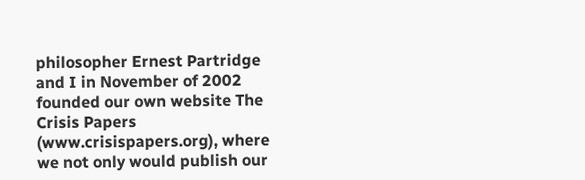philosopher Ernest Partridge and I in November of 2002 founded our own website The Crisis Papers (www.crisispapers.org), where we not only would publish our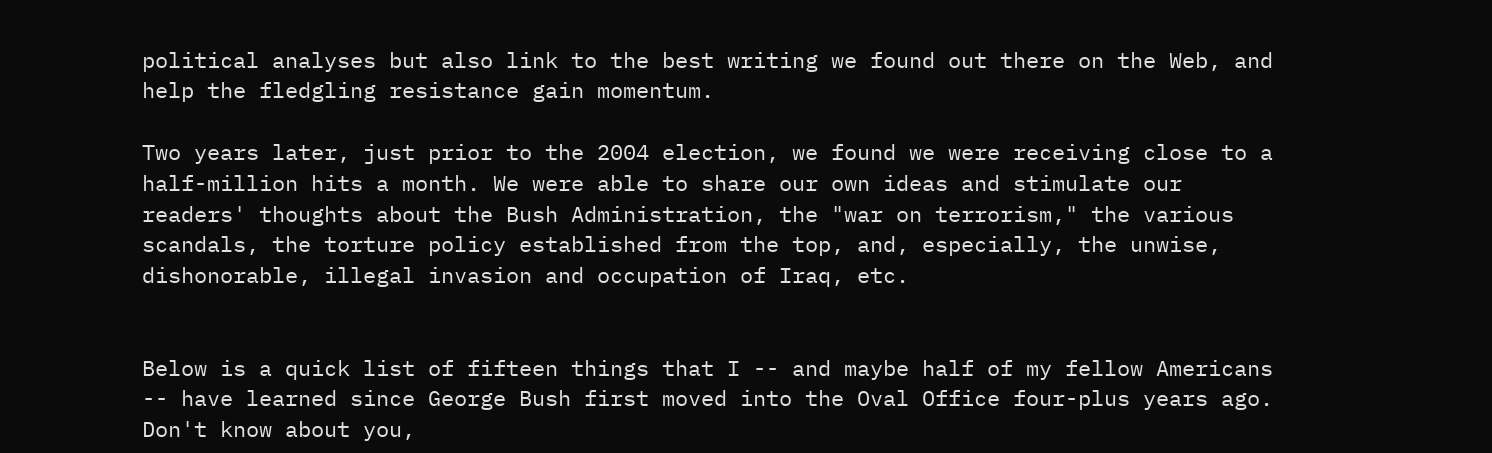political analyses but also link to the best writing we found out there on the Web, and help the fledgling resistance gain momentum.

Two years later, just prior to the 2004 election, we found we were receiving close to a half-million hits a month. We were able to share our own ideas and stimulate our readers' thoughts about the Bush Administration, the "war on terrorism," the various scandals, the torture policy established from the top, and, especially, the unwise, dishonorable, illegal invasion and occupation of Iraq, etc.


Below is a quick list of fifteen things that I -- and maybe half of my fellow Americans -- have learned since George Bush first moved into the Oval Office four-plus years ago. Don't know about you,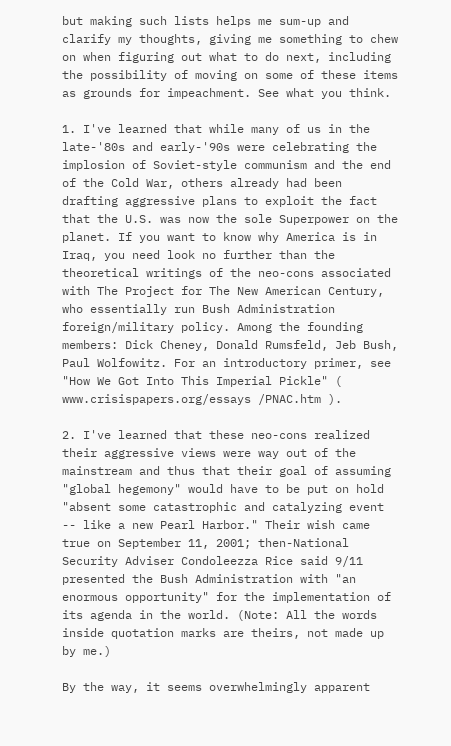but making such lists helps me sum-up and clarify my thoughts, giving me something to chew on when figuring out what to do next, including the possibility of moving on some of these items as grounds for impeachment. See what you think.

1. I've learned that while many of us in the late-'80s and early-'90s were celebrating the implosion of Soviet-style communism and the end of the Cold War, others already had been drafting aggressive plans to exploit the fact that the U.S. was now the sole Superpower on the planet. If you want to know why America is in Iraq, you need look no further than the theoretical writings of the neo-cons associated with The Project for The New American Century, who essentially run Bush Administration foreign/military policy. Among the founding members: Dick Cheney, Donald Rumsfeld, Jeb Bush, Paul Wolfowitz. For an introductory primer, see "How We Got Into This Imperial Pickle" ( www.crisispapers.org/essays /PNAC.htm ).

2. I've learned that these neo-cons realized their aggressive views were way out of the  mainstream and thus that their goal of assuming "global hegemony" would have to be put on hold "absent some catastrophic and catalyzing event -- like a new Pearl Harbor." Their wish came true on September 11, 2001; then-National Security Adviser Condoleezza Rice said 9/11 presented the Bush Administration with "an enormous opportunity" for the implementation of its agenda in the world. (Note: All the words inside quotation marks are theirs, not made up by me.)

By the way, it seems overwhelmingly apparent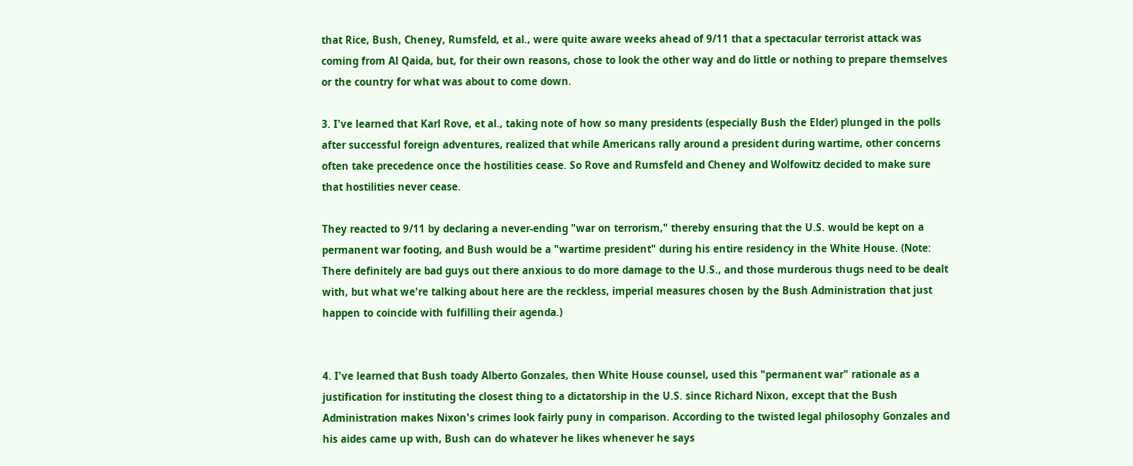that Rice, Bush, Cheney, Rumsfeld, et al., were quite aware weeks ahead of 9/11 that a spectacular terrorist attack was coming from Al Qaida, but, for their own reasons, chose to look the other way and do little or nothing to prepare themselves or the country for what was about to come down.

3. I've learned that Karl Rove, et al., taking note of how so many presidents (especially Bush the Elder) plunged in the polls after successful foreign adventures, realized that while Americans rally around a president during wartime, other concerns often take precedence once the hostilities cease. So Rove and Rumsfeld and Cheney and Wolfowitz decided to make sure that hostilities never cease.

They reacted to 9/11 by declaring a never-ending "war on terrorism," thereby ensuring that the U.S. would be kept on a permanent war footing, and Bush would be a "wartime president" during his entire residency in the White House. (Note: There definitely are bad guys out there anxious to do more damage to the U.S., and those murderous thugs need to be dealt with, but what we're talking about here are the reckless, imperial measures chosen by the Bush Administration that just happen to coincide with fulfilling their agenda.)


4. I've learned that Bush toady Alberto Gonzales, then White House counsel, used this "permanent war" rationale as a justification for instituting the closest thing to a dictatorship in the U.S. since Richard Nixon, except that the Bush Administration makes Nixon's crimes look fairly puny in comparison. According to the twisted legal philosophy Gonzales and his aides came up with, Bush can do whatever he likes whenever he says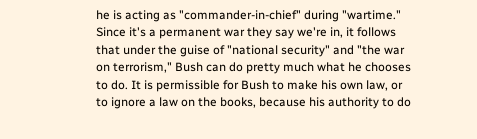he is acting as "commander-in-chief" during "wartime." Since it's a permanent war they say we're in, it follows that under the guise of "national security" and "the war on terrorism," Bush can do pretty much what he chooses to do. It is permissible for Bush to make his own law, or to ignore a law on the books, because his authority to do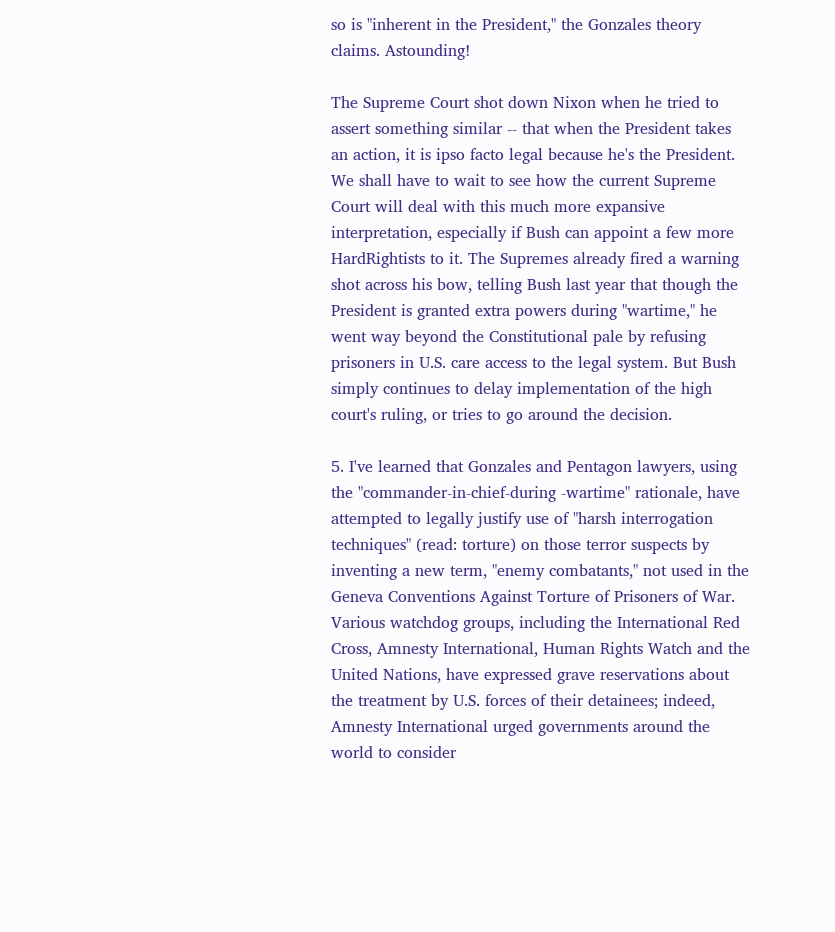so is "inherent in the President," the Gonzales theory claims. Astounding!

The Supreme Court shot down Nixon when he tried to assert something similar -- that when the President takes an action, it is ipso facto legal because he's the President. We shall have to wait to see how the current Supreme Court will deal with this much more expansive interpretation, especially if Bush can appoint a few more HardRightists to it. The Supremes already fired a warning shot across his bow, telling Bush last year that though the President is granted extra powers during "wartime," he went way beyond the Constitutional pale by refusing prisoners in U.S. care access to the legal system. But Bush simply continues to delay implementation of the high court's ruling, or tries to go around the decision.

5. I've learned that Gonzales and Pentagon lawyers, using the "commander-in-chief-during -wartime" rationale, have attempted to legally justify use of "harsh interrogation techniques" (read: torture) on those terror suspects by inventing a new term, "enemy combatants," not used in the Geneva Conventions Against Torture of Prisoners of War. Various watchdog groups, including the International Red Cross, Amnesty International, Human Rights Watch and the United Nations, have expressed grave reservations about the treatment by U.S. forces of their detainees; indeed, Amnesty International urged governments around the world to consider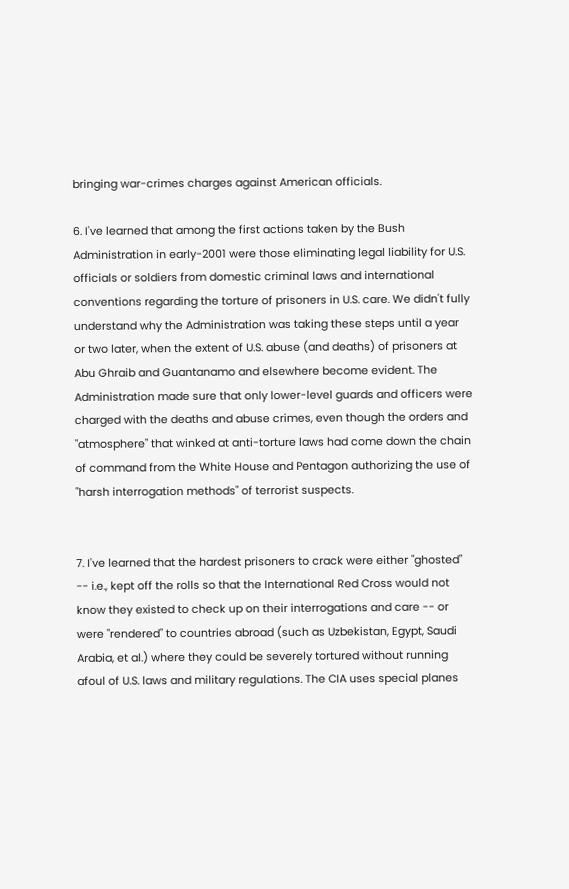bringing war-crimes charges against American officials.

6. I've learned that among the first actions taken by the Bush Administration in early-2001 were those eliminating legal liability for U.S. officials or soldiers from domestic criminal laws and international conventions regarding the torture of prisoners in U.S. care. We didn't fully understand why the Administration was taking these steps until a year or two later, when the extent of U.S. abuse (and deaths) of prisoners at Abu Ghraib and Guantanamo and elsewhere become evident. The Administration made sure that only lower-level guards and officers were charged with the deaths and abuse crimes, even though the orders and "atmosphere" that winked at anti-torture laws had come down the chain of command from the White House and Pentagon authorizing the use of "harsh interrogation methods" of terrorist suspects.


7. I've learned that the hardest prisoners to crack were either "ghosted" -- i.e., kept off the rolls so that the International Red Cross would not know they existed to check up on their interrogations and care -- or were "rendered" to countries abroad (such as Uzbekistan, Egypt, Saudi Arabia, et al.) where they could be severely tortured without running afoul of U.S. laws and military regulations. The CIA uses special planes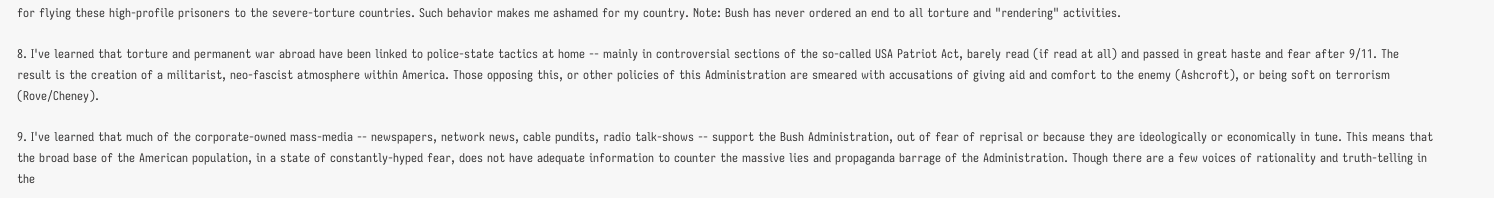for flying these high-profile prisoners to the severe-torture countries. Such behavior makes me ashamed for my country. Note: Bush has never ordered an end to all torture and "rendering" activities.

8. I've learned that torture and permanent war abroad have been linked to police-state tactics at home -- mainly in controversial sections of the so-called USA Patriot Act, barely read (if read at all) and passed in great haste and fear after 9/11. The result is the creation of a militarist, neo-fascist atmosphere within America. Those opposing this, or other policies of this Administration are smeared with accusations of giving aid and comfort to the enemy (Ashcroft), or being soft on terrorism (Rove/Cheney).

9. I've learned that much of the corporate-owned mass-media -- newspapers, network news, cable pundits, radio talk-shows -- support the Bush Administration, out of fear of reprisal or because they are ideologically or economically in tune. This means that the broad base of the American population, in a state of constantly-hyped fear, does not have adequate information to counter the massive lies and propaganda barrage of the Administration. Though there are a few voices of rationality and truth-telling in the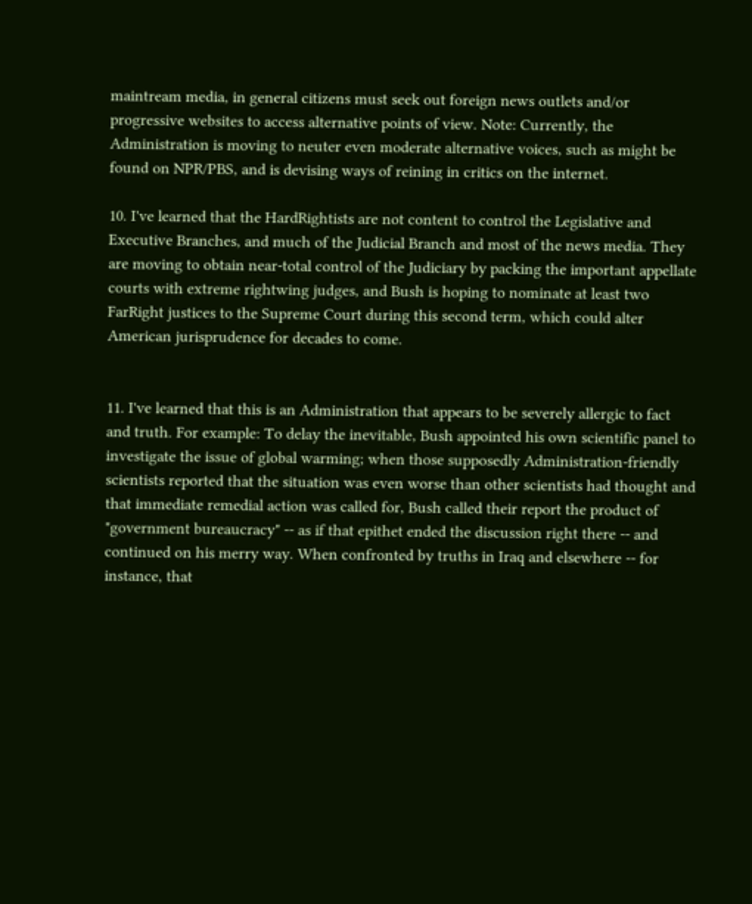maintream media, in general citizens must seek out foreign news outlets and/or progressive websites to access alternative points of view. Note: Currently, the Administration is moving to neuter even moderate alternative voices, such as might be found on NPR/PBS, and is devising ways of reining in critics on the internet.

10. I've learned that the HardRightists are not content to control the Legislative and Executive Branches, and much of the Judicial Branch and most of the news media. They are moving to obtain near-total control of the Judiciary by packing the important appellate courts with extreme rightwing judges, and Bush is hoping to nominate at least two FarRight justices to the Supreme Court during this second term, which could alter American jurisprudence for decades to come.


11. I've learned that this is an Administration that appears to be severely allergic to fact and truth. For example: To delay the inevitable, Bush appointed his own scientific panel to investigate the issue of global warming; when those supposedly Administration-friendly scientists reported that the situation was even worse than other scientists had thought and that immediate remedial action was called for, Bush called their report the product of "government bureaucracy" -- as if that epithet ended the discussion right there -- and continued on his merry way. When confronted by truths in Iraq and elsewhere -- for instance, that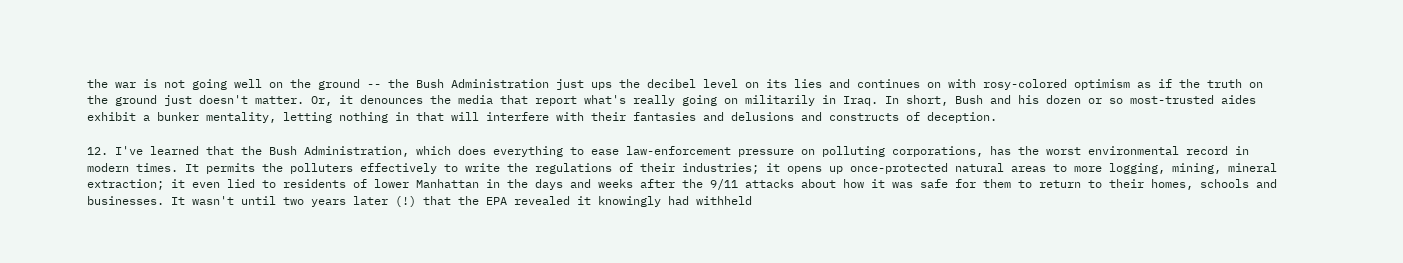the war is not going well on the ground -- the Bush Administration just ups the decibel level on its lies and continues on with rosy-colored optimism as if the truth on the ground just doesn't matter. Or, it denounces the media that report what's really going on militarily in Iraq. In short, Bush and his dozen or so most-trusted aides exhibit a bunker mentality, letting nothing in that will interfere with their fantasies and delusions and constructs of deception.

12. I've learned that the Bush Administration, which does everything to ease law-enforcement pressure on polluting corporations, has the worst environmental record in modern times. It permits the polluters effectively to write the regulations of their industries; it opens up once-protected natural areas to more logging, mining, mineral extraction; it even lied to residents of lower Manhattan in the days and weeks after the 9/11 attacks about how it was safe for them to return to their homes, schools and businesses. It wasn't until two years later (!) that the EPA revealed it knowingly had withheld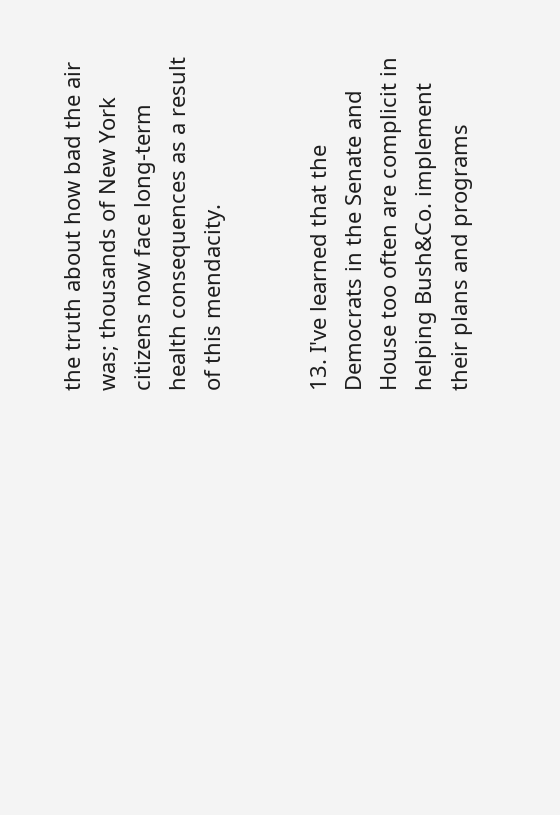the truth about how bad the air was; thousands of New York citizens now face long-term health consequences as a result of this mendacity.


13. I've learned that the Democrats in the Senate and House too often are complicit in helping Bush&Co. implement their plans and programs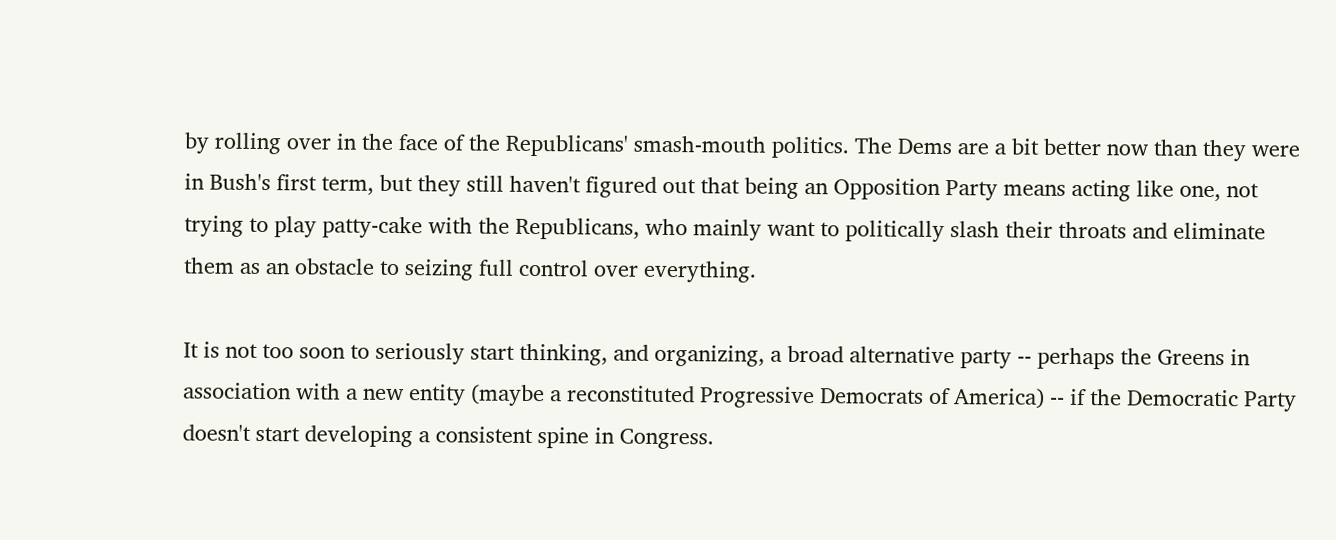by rolling over in the face of the Republicans' smash-mouth politics. The Dems are a bit better now than they were in Bush's first term, but they still haven't figured out that being an Opposition Party means acting like one, not trying to play patty-cake with the Republicans, who mainly want to politically slash their throats and eliminate them as an obstacle to seizing full control over everything.

It is not too soon to seriously start thinking, and organizing, a broad alternative party -- perhaps the Greens in association with a new entity (maybe a reconstituted Progressive Democrats of America) -- if the Democratic Party doesn't start developing a consistent spine in Congress.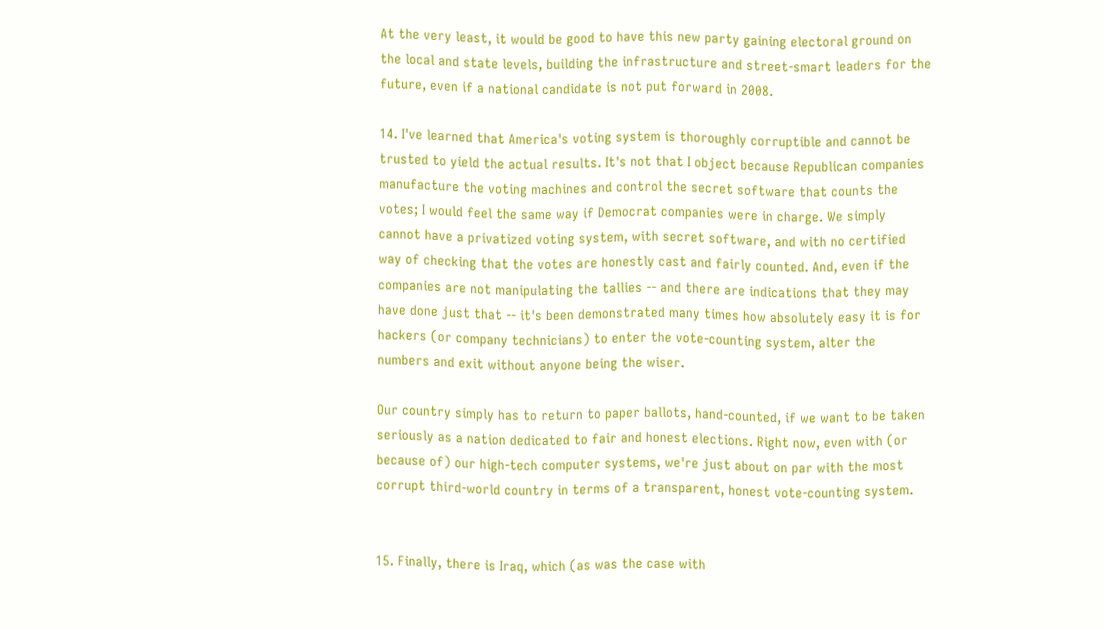At the very least, it would be good to have this new party gaining electoral ground on the local and state levels, building the infrastructure and street-smart leaders for the future, even if a national candidate is not put forward in 2008.

14. I've learned that America's voting system is thoroughly corruptible and cannot be trusted to yield the actual results. It's not that I object because Republican companies manufacture the voting machines and control the secret software that counts the votes; I would feel the same way if Democrat companies were in charge. We simply cannot have a privatized voting system, with secret software, and with no certified way of checking that the votes are honestly cast and fairly counted. And, even if the companies are not manipulating the tallies -- and there are indications that they may have done just that -- it's been demonstrated many times how absolutely easy it is for hackers (or company technicians) to enter the vote-counting system, alter the numbers and exit without anyone being the wiser.

Our country simply has to return to paper ballots, hand-counted, if we want to be taken seriously as a nation dedicated to fair and honest elections. Right now, even with (or because of) our high-tech computer systems, we're just about on par with the most corrupt third-world country in terms of a transparent, honest vote-counting system.


15. Finally, there is Iraq, which (as was the case with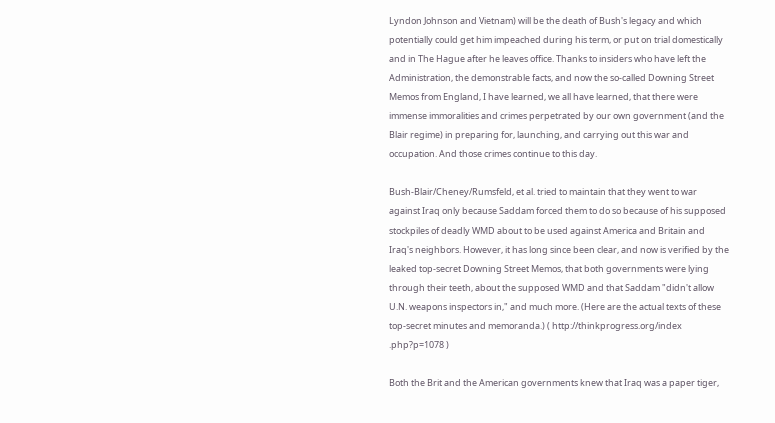Lyndon Johnson and Vietnam) will be the death of Bush's legacy and which potentially could get him impeached during his term, or put on trial domestically and in The Hague after he leaves office. Thanks to insiders who have left the Administration, the demonstrable facts, and now the so-called Downing Street Memos from England, I have learned, we all have learned, that there were immense immoralities and crimes perpetrated by our own government (and the Blair regime) in preparing for, launching, and carrying out this war and occupation. And those crimes continue to this day.

Bush-Blair/Cheney/Rumsfeld, et al. tried to maintain that they went to war against Iraq only because Saddam forced them to do so because of his supposed stockpiles of deadly WMD about to be used against America and Britain and Iraq's neighbors. However, it has long since been clear, and now is verified by the leaked top-secret Downing Street Memos, that both governments were lying through their teeth, about the supposed WMD and that Saddam "didn't allow U.N. weapons inspectors in," and much more. (Here are the actual texts of these top-secret minutes and memoranda.) ( http://thinkprogress.org/index .php?p=1078 )

Both the Brit and the American governments knew that Iraq was a paper tiger,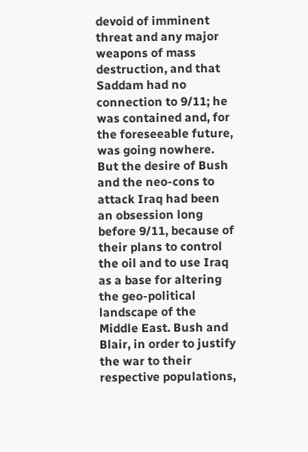devoid of imminent threat and any major weapons of mass destruction, and that Saddam had no connection to 9/11; he was contained and, for the foreseeable future, was going nowhere. But the desire of Bush and the neo-cons to attack Iraq had been an obsession long before 9/11, because of their plans to control the oil and to use Iraq as a base for altering the geo-political landscape of the Middle East. Bush and Blair, in order to justify the war to their respective populations,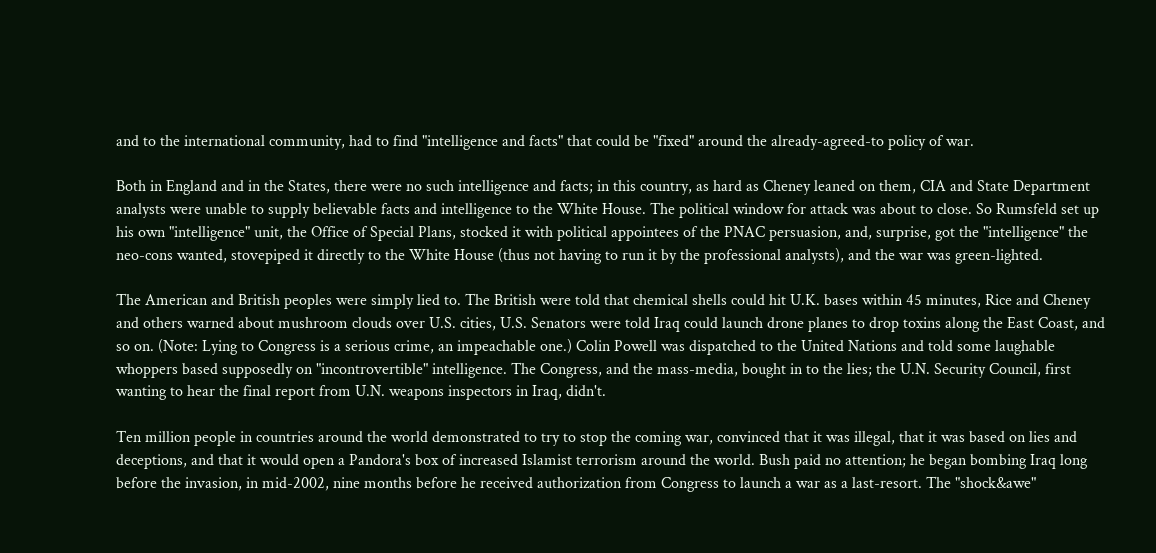and to the international community, had to find "intelligence and facts" that could be "fixed" around the already-agreed-to policy of war.

Both in England and in the States, there were no such intelligence and facts; in this country, as hard as Cheney leaned on them, CIA and State Department analysts were unable to supply believable facts and intelligence to the White House. The political window for attack was about to close. So Rumsfeld set up his own "intelligence" unit, the Office of Special Plans, stocked it with political appointees of the PNAC persuasion, and, surprise, got the "intelligence" the neo-cons wanted, stovepiped it directly to the White House (thus not having to run it by the professional analysts), and the war was green-lighted.

The American and British peoples were simply lied to. The British were told that chemical shells could hit U.K. bases within 45 minutes, Rice and Cheney and others warned about mushroom clouds over U.S. cities, U.S. Senators were told Iraq could launch drone planes to drop toxins along the East Coast, and so on. (Note: Lying to Congress is a serious crime, an impeachable one.) Colin Powell was dispatched to the United Nations and told some laughable whoppers based supposedly on "incontrovertible" intelligence. The Congress, and the mass-media, bought in to the lies; the U.N. Security Council, first wanting to hear the final report from U.N. weapons inspectors in Iraq, didn't.

Ten million people in countries around the world demonstrated to try to stop the coming war, convinced that it was illegal, that it was based on lies and deceptions, and that it would open a Pandora's box of increased Islamist terrorism around the world. Bush paid no attention; he began bombing Iraq long before the invasion, in mid-2002, nine months before he received authorization from Congress to launch a war as a last-resort. The "shock&awe"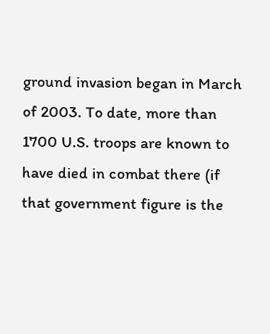ground invasion began in March of 2003. To date, more than 1700 U.S. troops are known to have died in combat there (if that government figure is the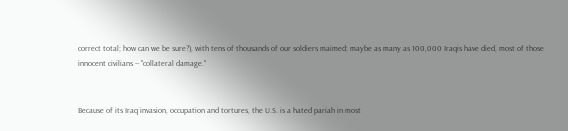correct total; how can we be sure?), with tens of thousands of our soldiers maimed; maybe as many as 100,000 Iraqis have died, most of those innocent civilians -- "collateral damage."


Because of its Iraq invasion, occupation and tortures, the U.S. is a hated pariah in most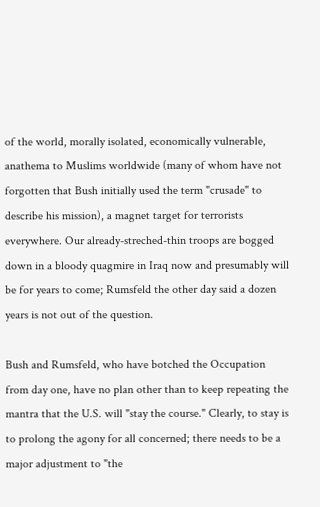of the world, morally isolated, economically vulnerable, anathema to Muslims worldwide (many of whom have not forgotten that Bush initially used the term "crusade" to describe his mission), a magnet target for terrorists everywhere. Our already-streched-thin troops are bogged down in a bloody quagmire in Iraq now and presumably will be for years to come; Rumsfeld the other day said a dozen years is not out of the question.

Bush and Rumsfeld, who have botched the Occupation from day one, have no plan other than to keep repeating the mantra that the U.S. will "stay the course." Clearly, to stay is to prolong the agony for all concerned; there needs to be a major adjustment to "the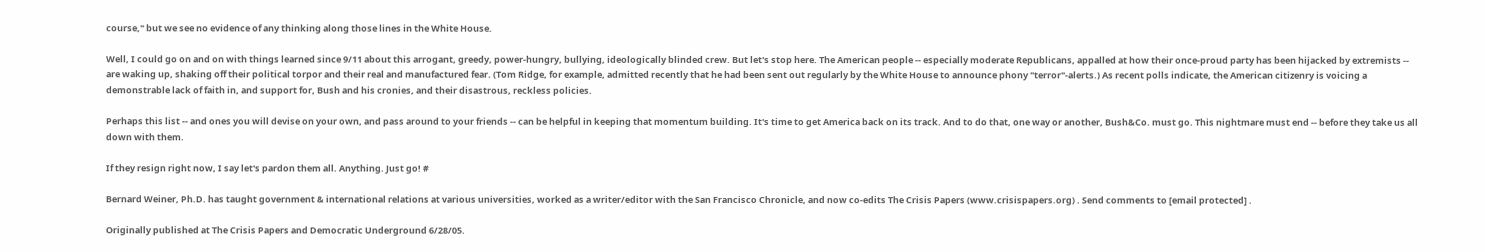course," but we see no evidence of any thinking along those lines in the White House.

Well, I could go on and on with things learned since 9/11 about this arrogant, greedy, power-hungry, bullying, ideologically blinded crew. But let's stop here. The American people -- especially moderate Republicans, appalled at how their once-proud party has been hijacked by extremists -- are waking up, shaking off their political torpor and their real and manufactured fear. (Tom Ridge, for example, admitted recently that he had been sent out regularly by the White House to announce phony "terror"-alerts.) As recent polls indicate, the American citizenry is voicing a demonstrable lack of faith in, and support for, Bush and his cronies, and their disastrous, reckless policies.

Perhaps this list -- and ones you will devise on your own, and pass around to your friends -- can be helpful in keeping that momentum building. It's time to get America back on its track. And to do that, one way or another, Bush&Co. must go. This nightmare must end -- before they take us all down with them.

If they resign right now, I say let's pardon them all. Anything. Just go! #

Bernard Weiner, Ph.D. has taught government & international relations at various universities, worked as a writer/editor with the San Francisco Chronicle, and now co-edits The Crisis Papers (www.crisispapers.org) . Send comments to [email protected] .

Originally published at The Crisis Papers and Democratic Underground 6/28/05.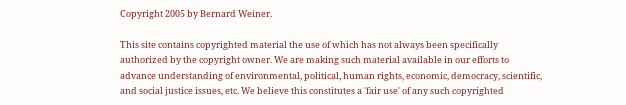Copyright 2005 by Bernard Weiner.

This site contains copyrighted material the use of which has not always been specifically authorized by the copyright owner. We are making such material available in our efforts to advance understanding of environmental, political, human rights, economic, democracy, scientific, and social justice issues, etc. We believe this constitutes a 'fair use' of any such copyrighted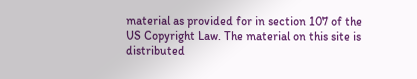material as provided for in section 107 of the US Copyright Law. The material on this site is distributed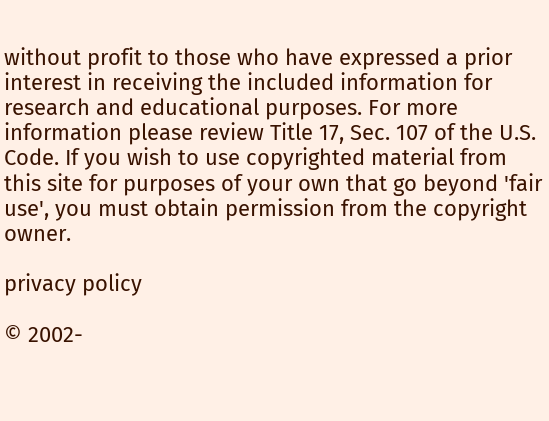without profit to those who have expressed a prior interest in receiving the included information for research and educational purposes. For more information please review Title 17, Sec. 107 of the U.S. Code. If you wish to use copyrighted material from this site for purposes of your own that go beyond 'fair use', you must obtain permission from the copyright owner.

privacy policy

© 2002-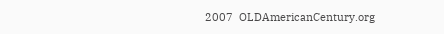2007  OLDAmericanCentury.org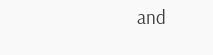and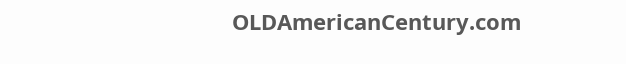OLDAmericanCentury.com